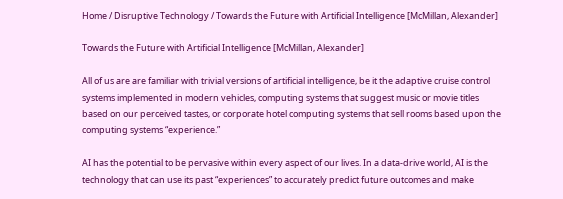Home / Disruptive Technology / Towards the Future with Artificial Intelligence [McMillan, Alexander]

Towards the Future with Artificial Intelligence [McMillan, Alexander]

All of us are are familiar with trivial versions of artificial intelligence, be it the adaptive cruise control systems implemented in modern vehicles, computing systems that suggest music or movie titles based on our perceived tastes, or corporate hotel computing systems that sell rooms based upon the computing systems “experience.”

AI has the potential to be pervasive within every aspect of our lives. In a data-drive world, AI is the technology that can use its past “experiences” to accurately predict future outcomes and make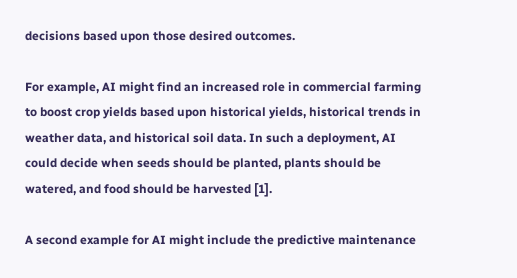decisions based upon those desired outcomes.

For example, AI might find an increased role in commercial farming to boost crop yields based upon historical yields, historical trends in weather data, and historical soil data. In such a deployment, AI could decide when seeds should be planted, plants should be watered, and food should be harvested [1].

A second example for AI might include the predictive maintenance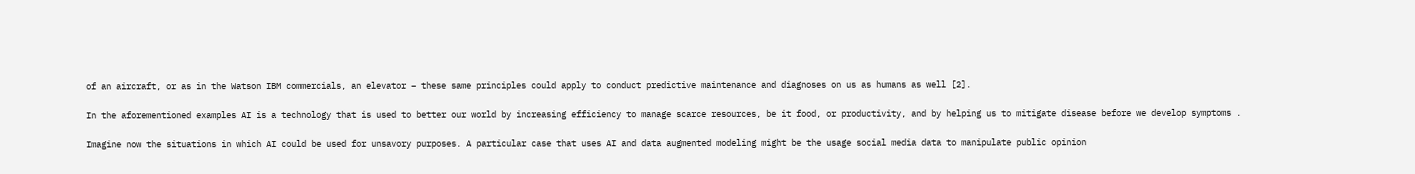of an aircraft, or as in the Watson IBM commercials, an elevator – these same principles could apply to conduct predictive maintenance and diagnoses on us as humans as well [2].

In the aforementioned examples AI is a technology that is used to better our world by increasing efficiency to manage scarce resources, be it food, or productivity, and by helping us to mitigate disease before we develop symptoms .

Imagine now the situations in which AI could be used for unsavory purposes. A particular case that uses AI and data augmented modeling might be the usage social media data to manipulate public opinion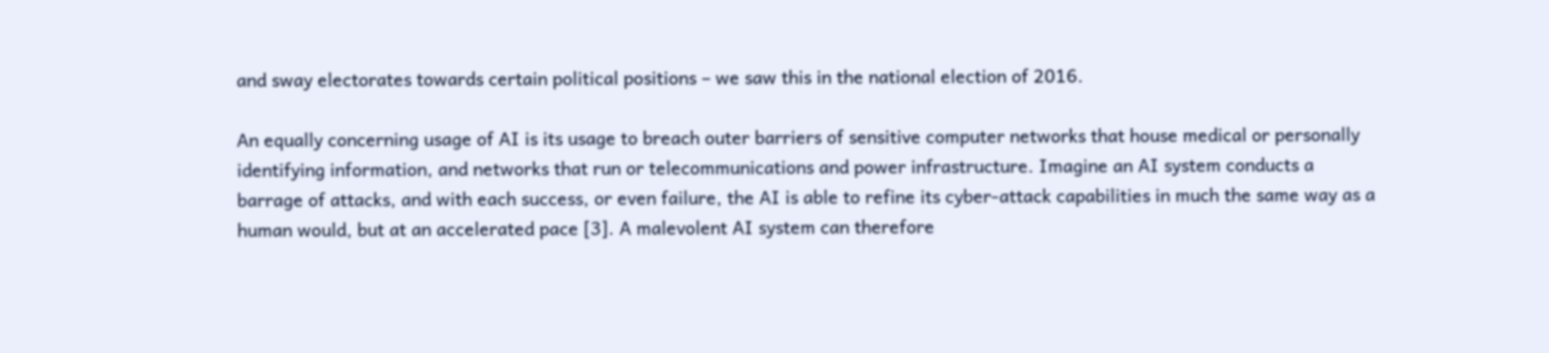and sway electorates towards certain political positions – we saw this in the national election of 2016.

An equally concerning usage of AI is its usage to breach outer barriers of sensitive computer networks that house medical or personally identifying information, and networks that run or telecommunications and power infrastructure. Imagine an AI system conducts a barrage of attacks, and with each success, or even failure, the AI is able to refine its cyber-attack capabilities in much the same way as a human would, but at an accelerated pace [3]. A malevolent AI system can therefore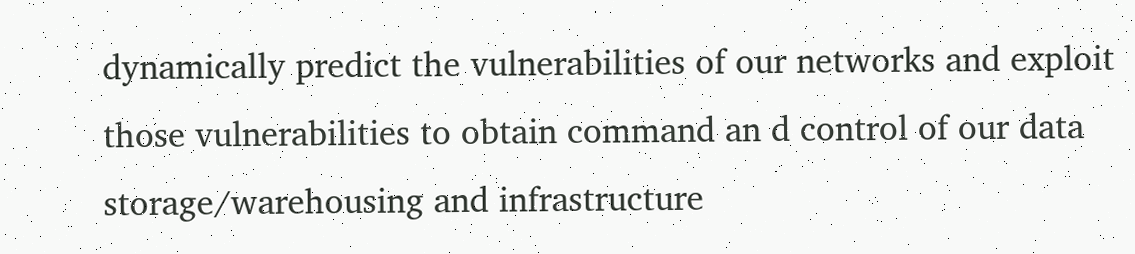dynamically predict the vulnerabilities of our networks and exploit those vulnerabilities to obtain command an d control of our data storage/warehousing and infrastructure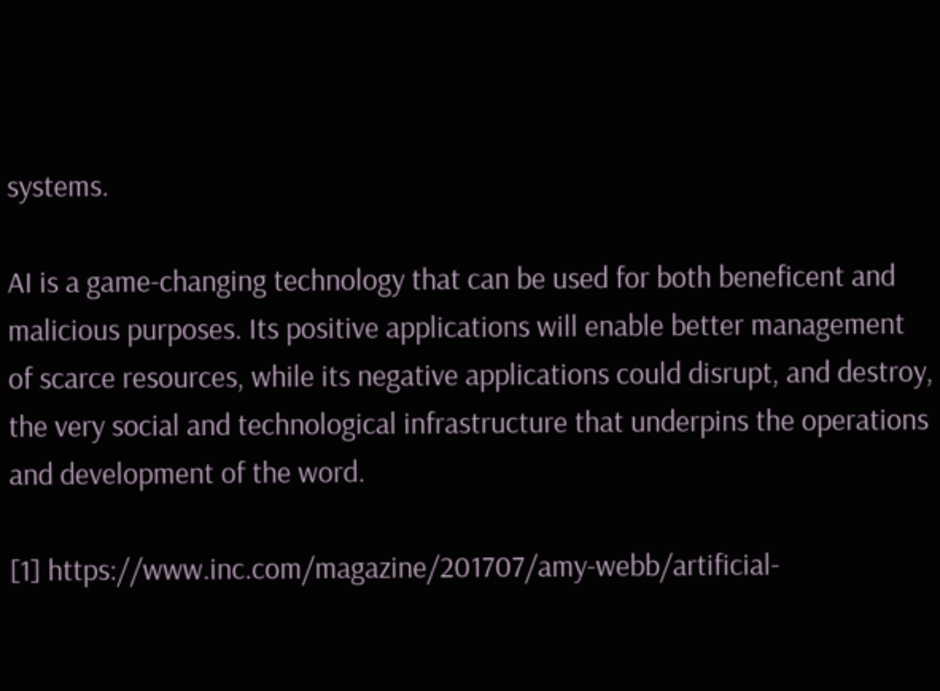systems.

AI is a game-changing technology that can be used for both beneficent and malicious purposes. Its positive applications will enable better management of scarce resources, while its negative applications could disrupt, and destroy, the very social and technological infrastructure that underpins the operations and development of the word.

[1] https://www.inc.com/magazine/201707/amy-webb/artificial-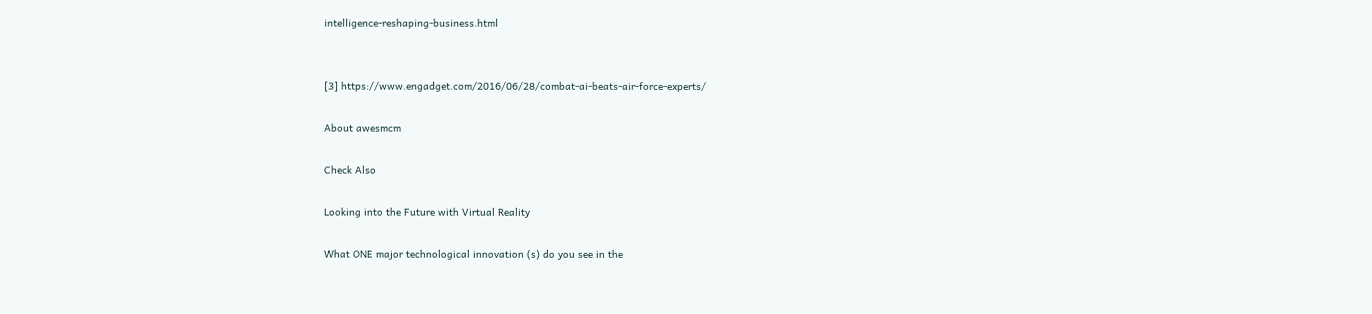intelligence-reshaping-business.html


[3] https://www.engadget.com/2016/06/28/combat-ai-beats-air-force-experts/

About awesmcm

Check Also

Looking into the Future with Virtual Reality

What ONE major technological innovation (s) do you see in the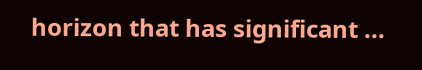horizon that has significant ...